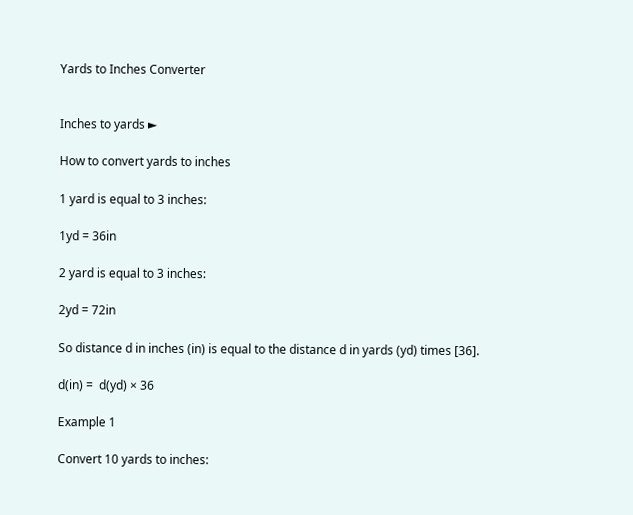Yards to Inches Converter


Inches to yards ►

How to convert yards to inches

1 yard is equal to 3 inches:

1yd = 36in

2 yard is equal to 3 inches:

2yd = 72in

So distance d in inches (in) is equal to the distance d in yards (yd) times [36].

d(in) =  d(yd) × 36

Example 1

Convert 10 yards to inches: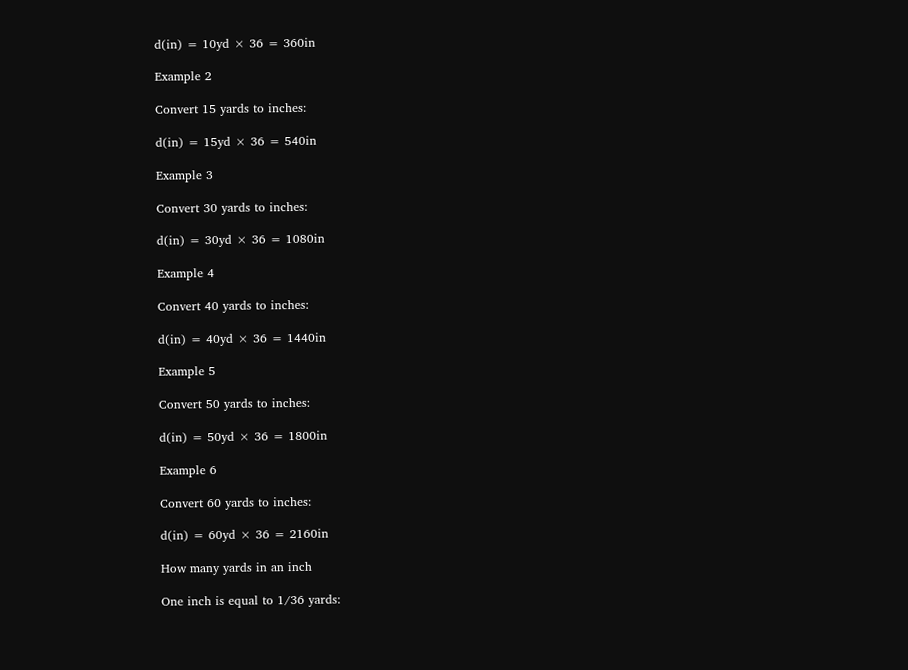d(in) = 10yd × 36 = 360in

Example 2

Convert 15 yards to inches:

d(in) = 15yd × 36 = 540in

Example 3

Convert 30 yards to inches:

d(in) = 30yd × 36 = 1080in

Example 4

Convert 40 yards to inches:

d(in) = 40yd × 36 = 1440in

Example 5

Convert 50 yards to inches:

d(in) = 50yd × 36 = 1800in

Example 6

Convert 60 yards to inches:

d(in) = 60yd × 36 = 2160in

How many yards in an inch

One inch is equal to 1/36 yards: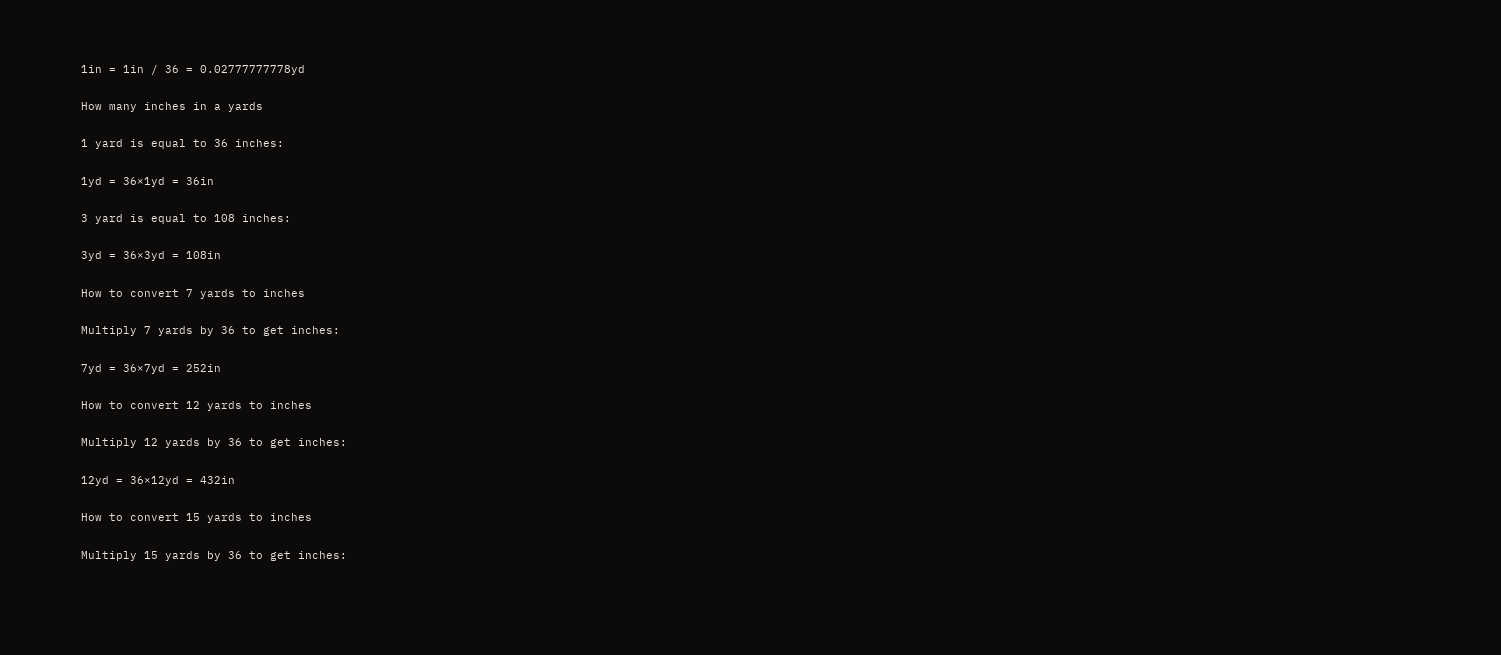1in = 1in / 36 = 0.02777777778yd

How many inches in a yards

1 yard is equal to 36 inches:

1yd = 36×1yd = 36in

3 yard is equal to 108 inches:

3yd = 36×3yd = 108in

How to convert 7 yards to inches

Multiply 7 yards by 36 to get inches:

7yd = 36×7yd = 252in

How to convert 12 yards to inches

Multiply 12 yards by 36 to get inches:

12yd = 36×12yd = 432in

How to convert 15 yards to inches

Multiply 15 yards by 36 to get inches: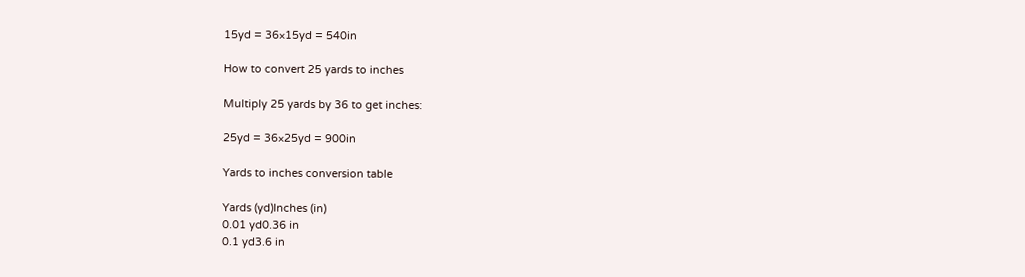15yd = 36×15yd = 540in

How to convert 25 yards to inches

Multiply 25 yards by 36 to get inches:

25yd = 36×25yd = 900in

Yards to inches conversion table

Yards (yd)Inches (in)
0.01 yd0.36 in
0.1 yd3.6 in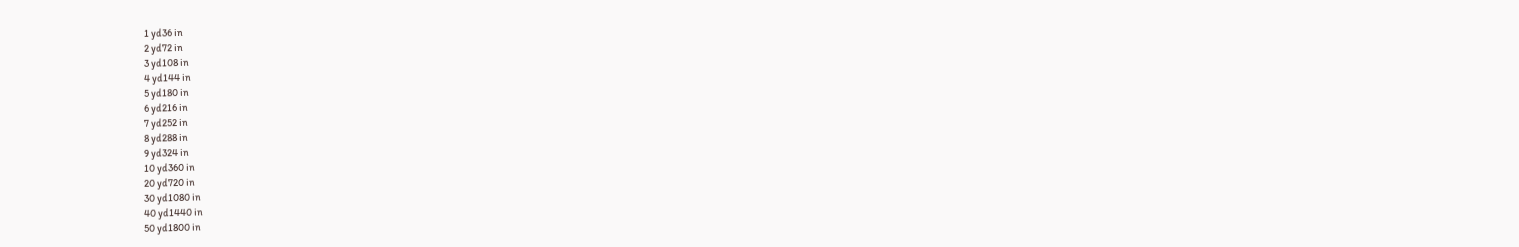1 yd36 in
2 yd72 in
3 yd108 in
4 yd144 in
5 yd180 in
6 yd216 in
7 yd252 in
8 yd288 in
9 yd324 in
10 yd360 in
20 yd720 in
30 yd1080 in
40 yd1440 in
50 yd1800 in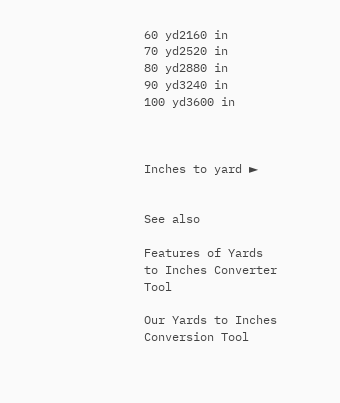60 yd2160 in
70 yd2520 in
80 yd2880 in
90 yd3240 in
100 yd3600 in



Inches to yard ►


See also

Features of Yards to Inches Converter Tool

Our Yards to Inches Conversion Tool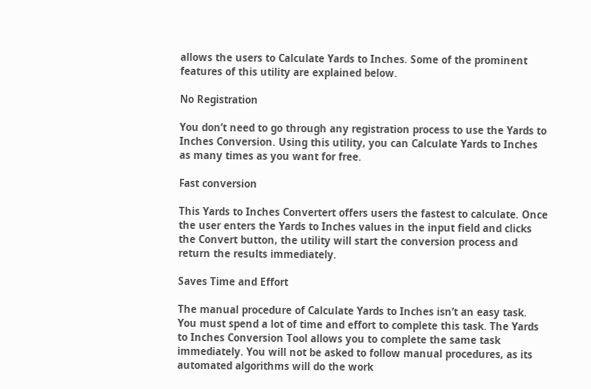allows the users to Calculate Yards to Inches. Some of the prominent features of this utility are explained below.

No Registration

You don’t need to go through any registration process to use the Yards to Inches Conversion. Using this utility, you can Calculate Yards to Inches as many times as you want for free.

Fast conversion

This Yards to Inches Convertert offers users the fastest to calculate. Once the user enters the Yards to Inches values in the input field and clicks the Convert button, the utility will start the conversion process and return the results immediately.

Saves Time and Effort

The manual procedure of Calculate Yards to Inches isn’t an easy task. You must spend a lot of time and effort to complete this task. The Yards to Inches Conversion Tool allows you to complete the same task immediately. You will not be asked to follow manual procedures, as its automated algorithms will do the work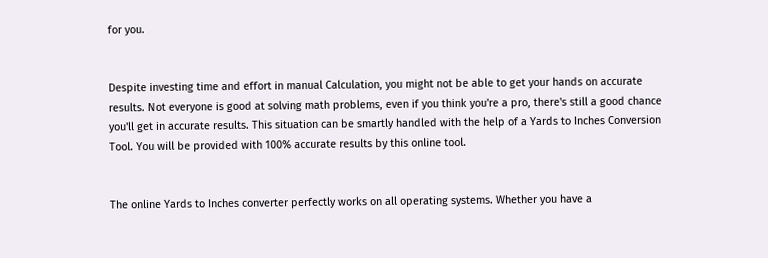for you.


Despite investing time and effort in manual Calculation, you might not be able to get your hands on accurate results. Not everyone is good at solving math problems, even if you think you're a pro, there's still a good chance you'll get in accurate results. This situation can be smartly handled with the help of a Yards to Inches Conversion Tool. You will be provided with 100% accurate results by this online tool.


The online Yards to Inches converter perfectly works on all operating systems. Whether you have a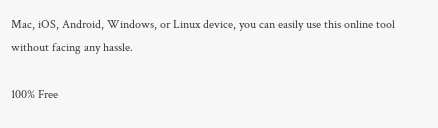Mac, iOS, Android, Windows, or Linux device, you can easily use this online tool without facing any hassle.

100% Free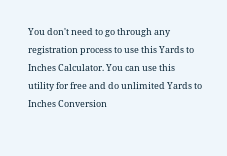You don't need to go through any registration process to use this Yards to Inches Calculator. You can use this utility for free and do unlimited Yards to Inches Conversion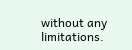without any limitations.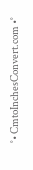°• CmtoInchesConvert.com •°